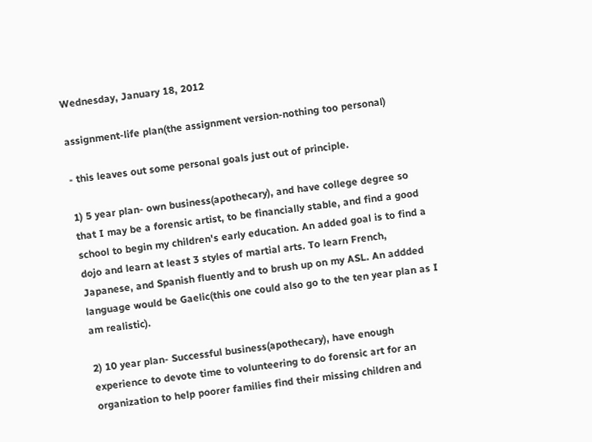Wednesday, January 18, 2012

assignment-life plan(the assignment version-nothing too personal)

- this leaves out some personal goals just out of principle.

1) 5 year plan- own business(apothecary), and have college degree so that I may be a forensic artist, to be financially stable, and find a good school to begin my children's early education. An added goal is to find a dojo and learn at least 3 styles of martial arts. To learn French, Japanese, and Spanish fluently and to brush up on my ASL. An addded language would be Gaelic(this one could also go to the ten year plan as I am realistic).

2) 10 year plan- Successful business(apothecary), have enough experience to devote time to volunteering to do forensic art for an organization to help poorer families find their missing children and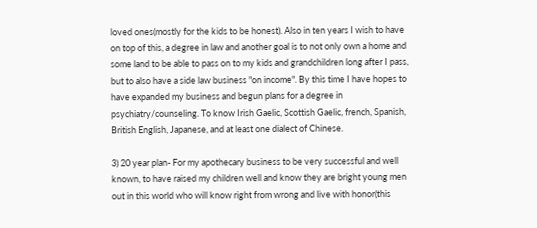loved ones(mostly for the kids to be honest). Also in ten years I wish to have on top of this, a degree in law and another goal is to not only own a home and some land to be able to pass on to my kids and grandchildren long after I pass, but to also have a side law business "on income". By this time I have hopes to have expanded my business and begun plans for a degree in psychiatry/counseling. To know Irish Gaelic, Scottish Gaelic, french, Spanish, British English, Japanese, and at least one dialect of Chinese.

3) 20 year plan- For my apothecary business to be very successful and well known, to have raised my children well and know they are bright young men out in this world who will know right from wrong and live with honor(this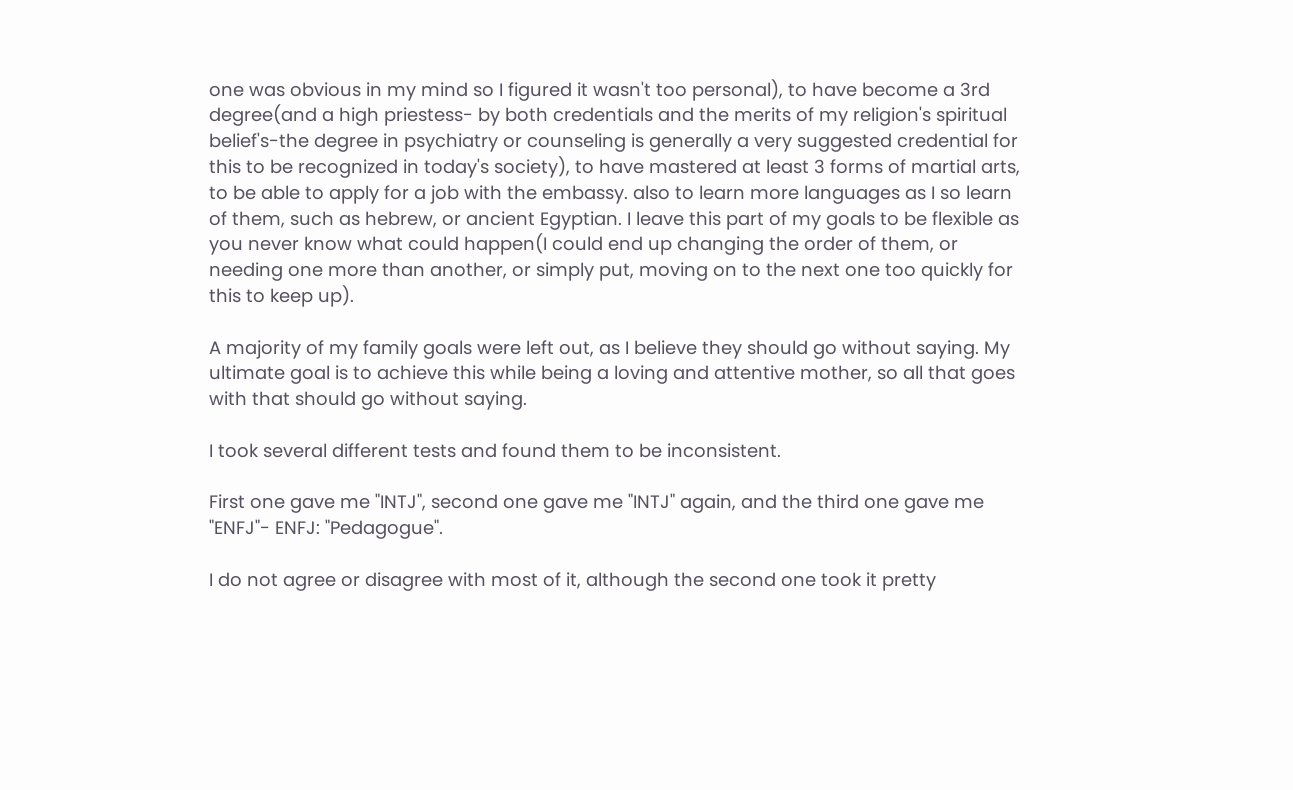one was obvious in my mind so I figured it wasn't too personal), to have become a 3rd degree(and a high priestess- by both credentials and the merits of my religion's spiritual belief's-the degree in psychiatry or counseling is generally a very suggested credential for this to be recognized in today's society), to have mastered at least 3 forms of martial arts, to be able to apply for a job with the embassy. also to learn more languages as I so learn of them, such as hebrew, or ancient Egyptian. I leave this part of my goals to be flexible as you never know what could happen(I could end up changing the order of them, or needing one more than another, or simply put, moving on to the next one too quickly for this to keep up).

A majority of my family goals were left out, as I believe they should go without saying. My ultimate goal is to achieve this while being a loving and attentive mother, so all that goes with that should go without saying.

I took several different tests and found them to be inconsistent.

First one gave me "INTJ", second one gave me "INTJ" again, and the third one gave me "ENFJ"- ENFJ: "Pedagogue".

I do not agree or disagree with most of it, although the second one took it pretty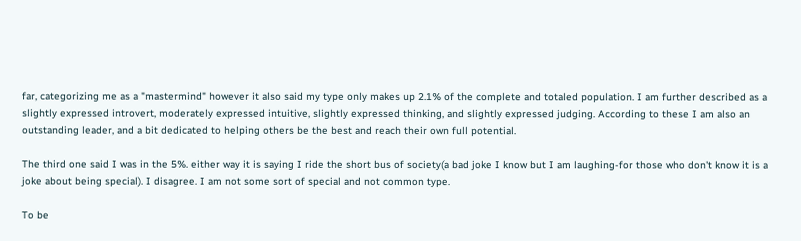far, categorizing me as a "mastermind" however it also said my type only makes up 2.1% of the complete and totaled population. I am further described as a slightly expressed introvert, moderately expressed intuitive, slightly expressed thinking, and slightly expressed judging. According to these I am also an outstanding leader, and a bit dedicated to helping others be the best and reach their own full potential.

The third one said I was in the 5%. either way it is saying I ride the short bus of society(a bad joke I know but I am laughing-for those who don't know it is a joke about being special). I disagree. I am not some sort of special and not common type.

To be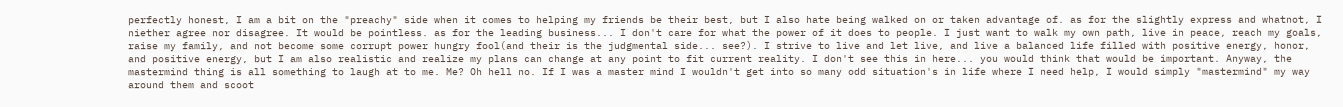perfectly honest, I am a bit on the "preachy" side when it comes to helping my friends be their best, but I also hate being walked on or taken advantage of. as for the slightly express and whatnot, I niether agree nor disagree. It would be pointless. as for the leading business... I don't care for what the power of it does to people. I just want to walk my own path, live in peace, reach my goals, raise my family, and not become some corrupt power hungry fool(and their is the judgmental side... see?). I strive to live and let live, and live a balanced life filled with positive energy, honor, and positive energy, but I am also realistic and realize my plans can change at any point to fit current reality. I don't see this in here... you would think that would be important. Anyway, the mastermind thing is all something to laugh at to me. Me? Oh hell no. If I was a master mind I wouldn't get into so many odd situation's in life where I need help, I would simply "mastermind" my way around them and scoot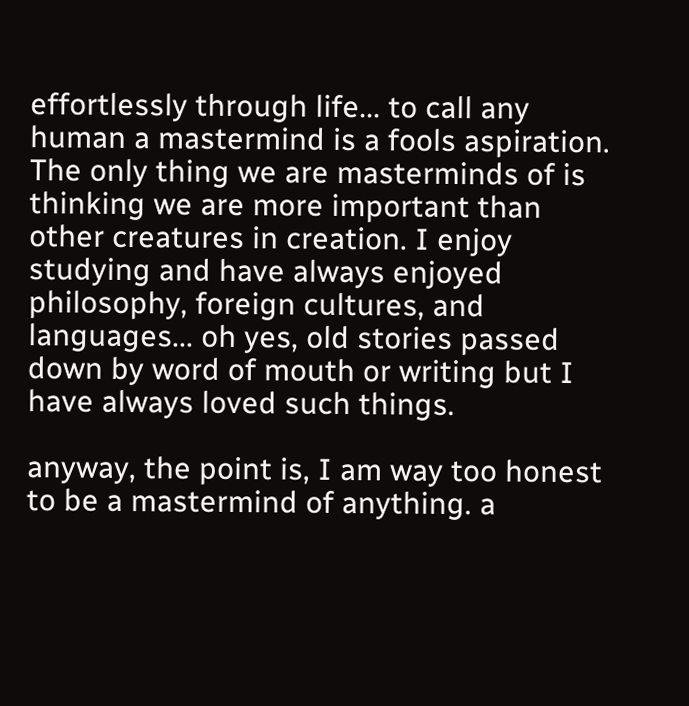effortlessly through life... to call any human a mastermind is a fools aspiration. The only thing we are masterminds of is thinking we are more important than other creatures in creation. I enjoy studying and have always enjoyed philosophy, foreign cultures, and languages... oh yes, old stories passed down by word of mouth or writing but I have always loved such things.

anyway, the point is, I am way too honest to be a mastermind of anything. a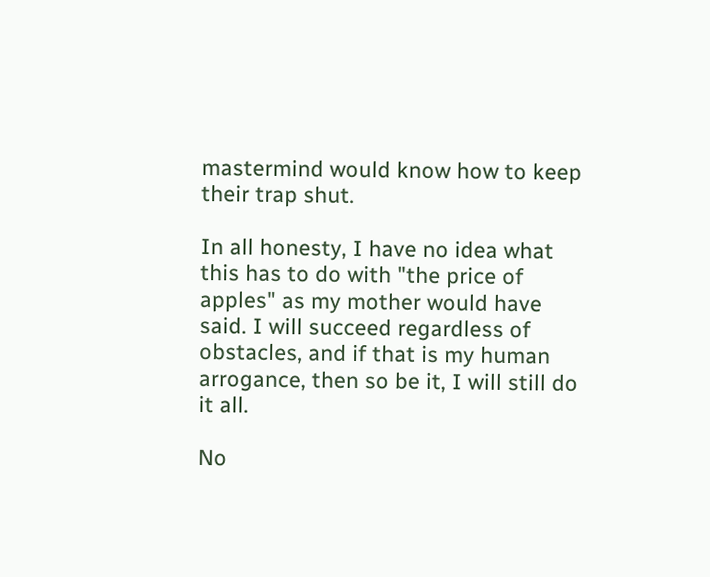mastermind would know how to keep their trap shut.

In all honesty, I have no idea what this has to do with "the price of apples" as my mother would have said. I will succeed regardless of obstacles, and if that is my human arrogance, then so be it, I will still do it all.

No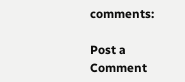comments:

Post a Comment